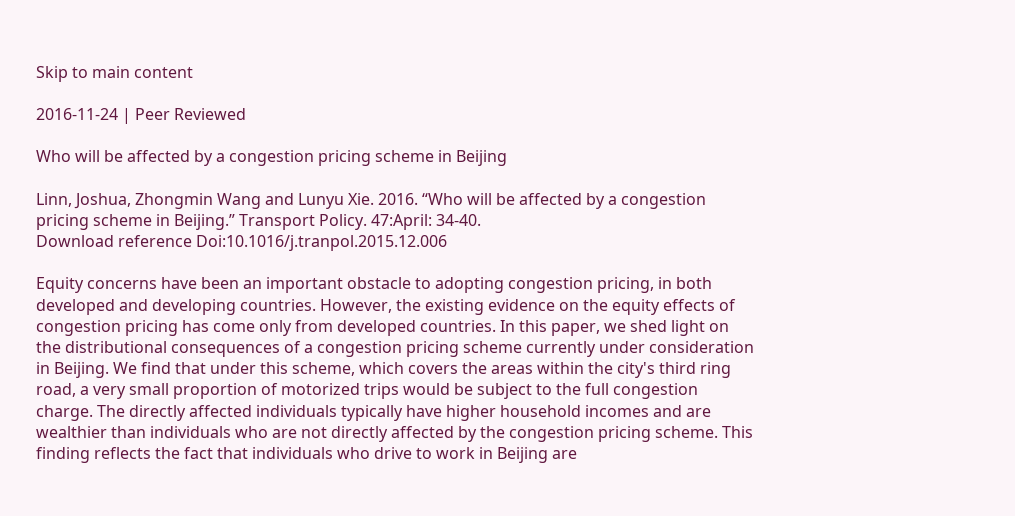Skip to main content

2016-11-24 | Peer Reviewed

Who will be affected by a congestion pricing scheme in Beijing

Linn, Joshua, Zhongmin Wang and Lunyu Xie. 2016. “Who will be affected by a congestion pricing scheme in Beijing.” Transport Policy. 47:April: 34-40.
Download reference Doi:10.1016/j.tranpol.2015.12.006

Equity concerns have been an important obstacle to adopting congestion pricing, in both developed and developing countries. However, the existing evidence on the equity effects of congestion pricing has come only from developed countries. In this paper, we shed light on the distributional consequences of a congestion pricing scheme currently under consideration in Beijing. We find that under this scheme, which covers the areas within the city's third ring road, a very small proportion of motorized trips would be subject to the full congestion charge. The directly affected individuals typically have higher household incomes and are wealthier than individuals who are not directly affected by the congestion pricing scheme. This finding reflects the fact that individuals who drive to work in Beijing are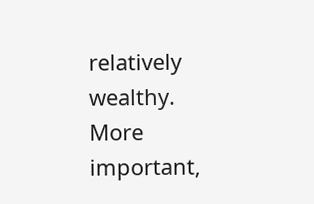relatively wealthy. More important,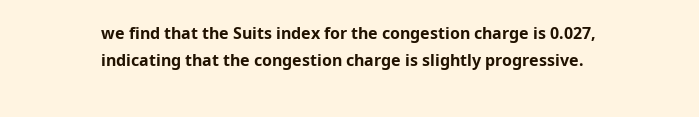we find that the Suits index for the congestion charge is 0.027, indicating that the congestion charge is slightly progressive.